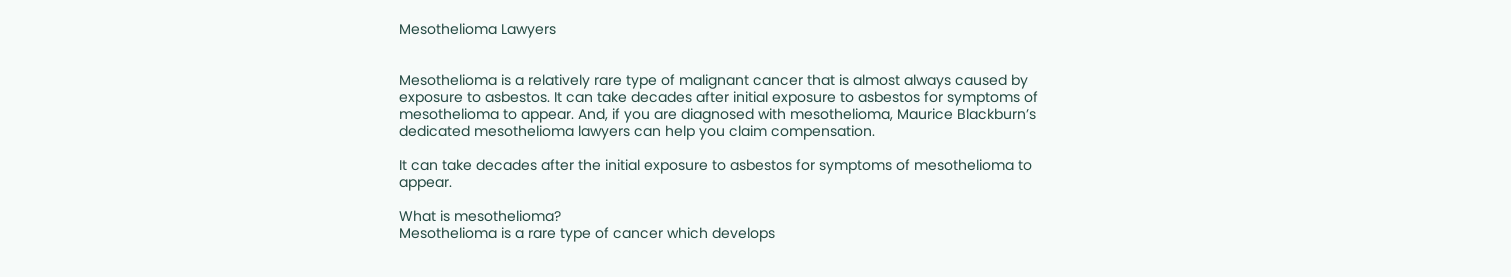Mesothelioma Lawyers


Mesothelioma is a relatively rare type of malignant cancer that is almost always caused by exposure to asbestos. It can take decades after initial exposure to asbestos for symptoms of mesothelioma to appear. And, if you are diagnosed with mesothelioma, Maurice Blackburn’s dedicated mesothelioma lawyers can help you claim compensation.

It can take decades after the initial exposure to asbestos for symptoms of mesothelioma to appear.

What is mesothelioma?
Mesothelioma is a rare type of cancer which develops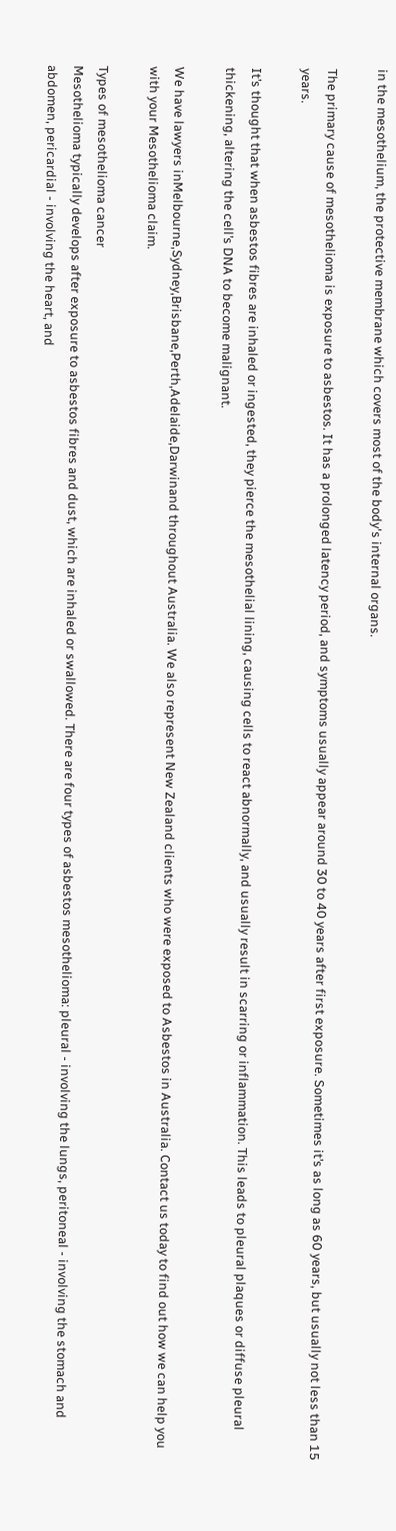in the mesothelium, the protective membrane which covers most of the body's internal organs.

The primary cause of mesothelioma is exposure to asbestos. It has a prolonged latency period, and symptoms usually appear around 30 to 40 years after first exposure. Sometimes it’s as long as 60 years, but usually not less than 15 years.

It’s thought that when asbestos fibres are inhaled or ingested, they pierce the mesothelial lining, causing cells to react abnormally, and usually result in scarring or inflammation. This leads to pleural plaques or diffuse pleural thickening, altering the cell’s DNA to become malignant.

We have lawyers inMelbourne,Sydney,Brisbane,Perth,Adelaide,Darwinand throughout Australia. We also represent New Zealand clients who were exposed to Asbestos in Australia. Contact us today to find out how we can help you with your Mesothelioma claim.

Types of mesothelioma cancer
Mesothelioma typically develops after exposure to asbestos fibres and dust, which are inhaled or swallowed. There are four types of asbestos mesothelioma: pleural - involving the lungs, peritoneal - involving the stomach and abdomen, pericardial - involving the heart, and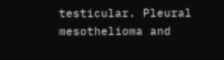testicular. Pleural mesothelioma and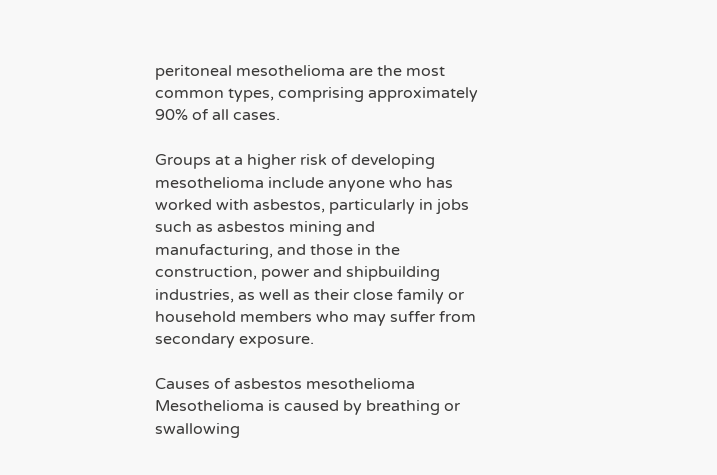peritoneal mesothelioma are the most common types, comprising approximately 90% of all cases.

Groups at a higher risk of developing mesothelioma include anyone who has worked with asbestos, particularly in jobs such as asbestos mining and manufacturing, and those in the construction, power and shipbuilding industries, as well as their close family or household members who may suffer from secondary exposure.

Causes of asbestos mesothelioma
Mesothelioma is caused by breathing or swallowing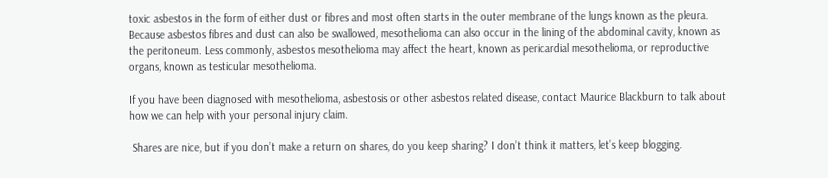toxic asbestos in the form of either dust or fibres and most often starts in the outer membrane of the lungs known as the pleura. Because asbestos fibres and dust can also be swallowed, mesothelioma can also occur in the lining of the abdominal cavity, known as the peritoneum. Less commonly, asbestos mesothelioma may affect the heart, known as pericardial mesothelioma, or reproductive organs, known as testicular mesothelioma.

If you have been diagnosed with mesothelioma, asbestosis or other asbestos related disease, contact Maurice Blackburn to talk about how we can help with your personal injury claim.

 Shares are nice, but if you don’t make a return on shares, do you keep sharing? I don’t think it matters, let’s keep blogging.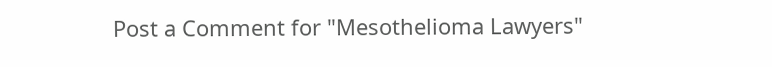Post a Comment for "Mesothelioma Lawyers"